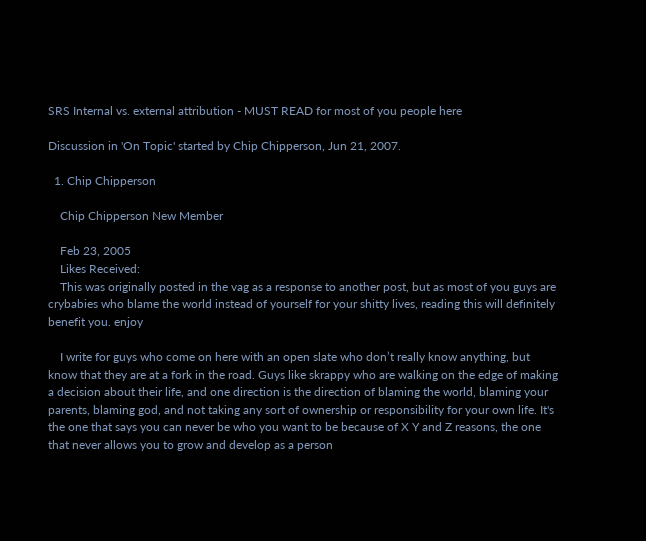SRS Internal vs. external attribution - MUST READ for most of you people here

Discussion in 'On Topic' started by Chip Chipperson, Jun 21, 2007.

  1. Chip Chipperson

    Chip Chipperson New Member

    Feb 23, 2005
    Likes Received:
    This was originally posted in the vag as a response to another post, but as most of you guys are crybabies who blame the world instead of yourself for your shitty lives, reading this will definitely benefit you. enjoy

    I write for guys who come on here with an open slate who don’t really know anything, but know that they are at a fork in the road. Guys like skrappy who are walking on the edge of making a decision about their life, and one direction is the direction of blaming the world, blaming your parents, blaming god, and not taking any sort of ownership or responsibility for your own life. It's the one that says you can never be who you want to be because of X Y and Z reasons, the one that never allows you to grow and develop as a person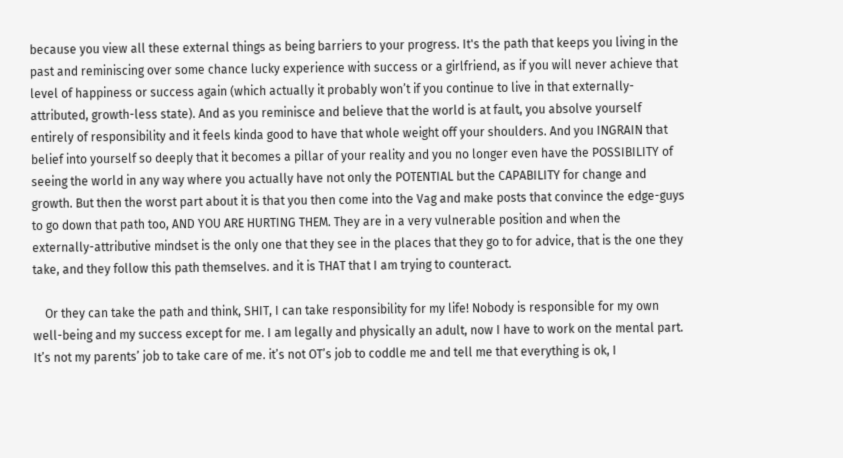because you view all these external things as being barriers to your progress. It's the path that keeps you living in the past and reminiscing over some chance lucky experience with success or a girlfriend, as if you will never achieve that level of happiness or success again (which actually it probably won’t if you continue to live in that externally-attributed, growth-less state). And as you reminisce and believe that the world is at fault, you absolve yourself entirely of responsibility and it feels kinda good to have that whole weight off your shoulders. And you INGRAIN that belief into yourself so deeply that it becomes a pillar of your reality and you no longer even have the POSSIBILITY of seeing the world in any way where you actually have not only the POTENTIAL but the CAPABILITY for change and growth. But then the worst part about it is that you then come into the Vag and make posts that convince the edge-guys to go down that path too, AND YOU ARE HURTING THEM. They are in a very vulnerable position and when the externally-attributive mindset is the only one that they see in the places that they go to for advice, that is the one they take, and they follow this path themselves. and it is THAT that I am trying to counteract.

    Or they can take the path and think, SHIT, I can take responsibility for my life! Nobody is responsible for my own well-being and my success except for me. I am legally and physically an adult, now I have to work on the mental part. It’s not my parents’ job to take care of me. it’s not OT’s job to coddle me and tell me that everything is ok, I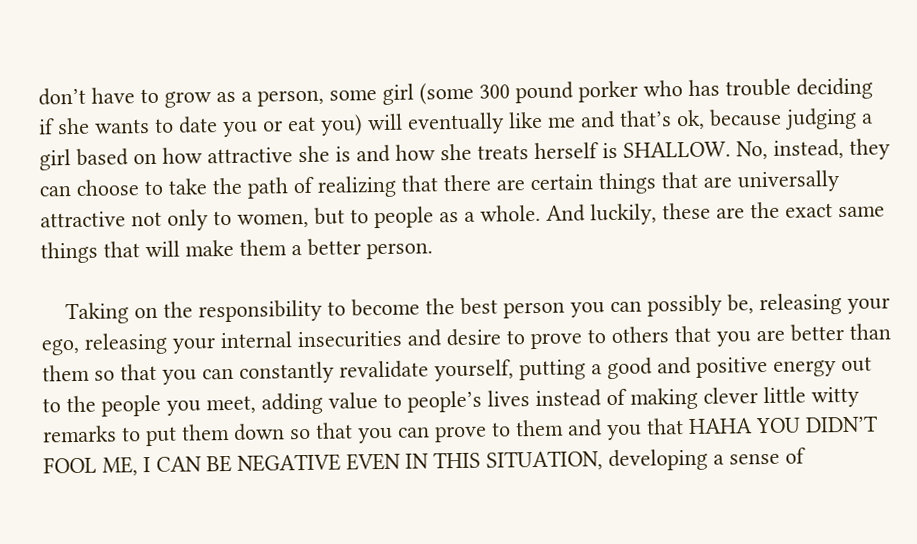don’t have to grow as a person, some girl (some 300 pound porker who has trouble deciding if she wants to date you or eat you) will eventually like me and that’s ok, because judging a girl based on how attractive she is and how she treats herself is SHALLOW. No, instead, they can choose to take the path of realizing that there are certain things that are universally attractive not only to women, but to people as a whole. And luckily, these are the exact same things that will make them a better person.

    Taking on the responsibility to become the best person you can possibly be, releasing your ego, releasing your internal insecurities and desire to prove to others that you are better than them so that you can constantly revalidate yourself, putting a good and positive energy out to the people you meet, adding value to people’s lives instead of making clever little witty remarks to put them down so that you can prove to them and you that HAHA YOU DIDN’T FOOL ME, I CAN BE NEGATIVE EVEN IN THIS SITUATION, developing a sense of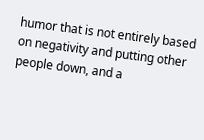humor that is not entirely based on negativity and putting other people down, and a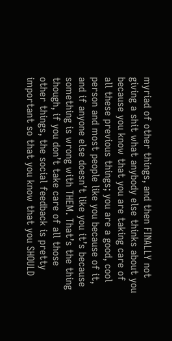myriad of other things, and then FINALLY not giving a shit what anybody else thinks about you because you know that you are taking care of all these previous things; you are a good, cool person and most people like you because of it, and if anyone else doesn’t like you it’s because something is wrong with THEM. That’s the thing though, if you don’t take care of all those other things, the social feedback is pretty important so that you know that you SHOULD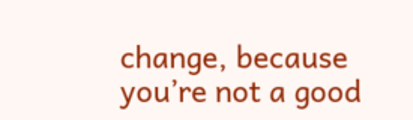change, because you’re not a good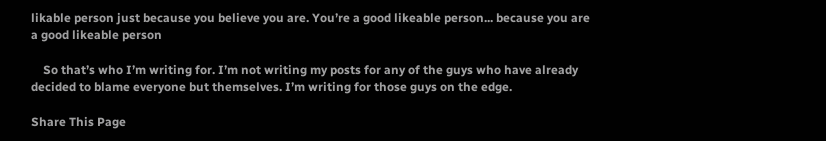likable person just because you believe you are. You’re a good likeable person... because you are a good likeable person

    So that’s who I’m writing for. I’m not writing my posts for any of the guys who have already decided to blame everyone but themselves. I’m writing for those guys on the edge.

Share This Page